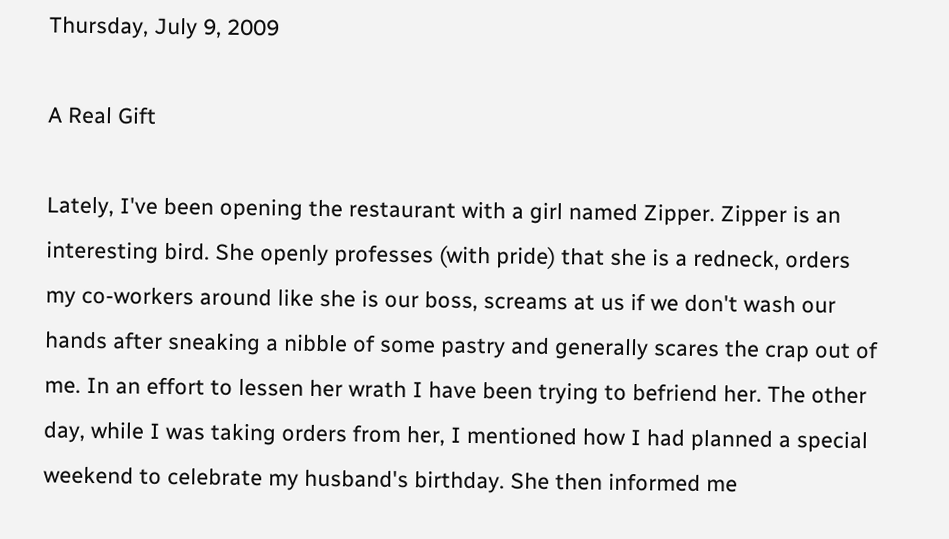Thursday, July 9, 2009

A Real Gift

Lately, I've been opening the restaurant with a girl named Zipper. Zipper is an interesting bird. She openly professes (with pride) that she is a redneck, orders my co-workers around like she is our boss, screams at us if we don't wash our hands after sneaking a nibble of some pastry and generally scares the crap out of me. In an effort to lessen her wrath I have been trying to befriend her. The other day, while I was taking orders from her, I mentioned how I had planned a special weekend to celebrate my husband's birthday. She then informed me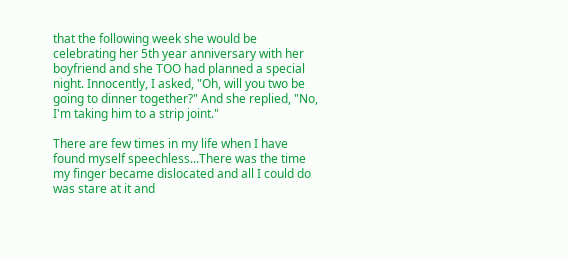that the following week she would be celebrating her 5th year anniversary with her boyfriend and she TOO had planned a special night. Innocently, I asked, "Oh, will you two be going to dinner together?" And she replied, "No, I'm taking him to a strip joint."

There are few times in my life when I have found myself speechless...There was the time my finger became dislocated and all I could do was stare at it and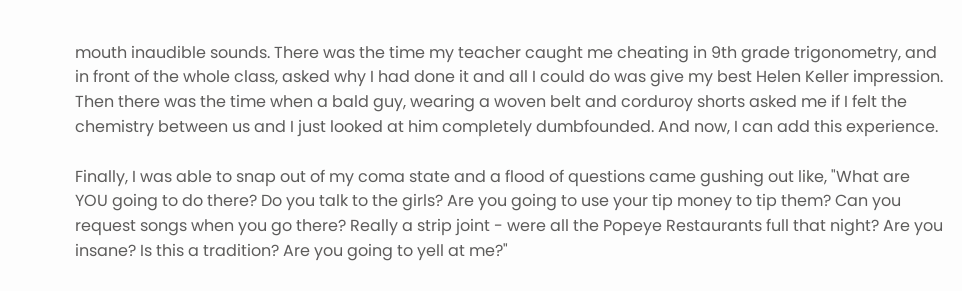mouth inaudible sounds. There was the time my teacher caught me cheating in 9th grade trigonometry, and in front of the whole class, asked why I had done it and all I could do was give my best Helen Keller impression. Then there was the time when a bald guy, wearing a woven belt and corduroy shorts asked me if I felt the chemistry between us and I just looked at him completely dumbfounded. And now, I can add this experience.

Finally, I was able to snap out of my coma state and a flood of questions came gushing out like, "What are YOU going to do there? Do you talk to the girls? Are you going to use your tip money to tip them? Can you request songs when you go there? Really a strip joint - were all the Popeye Restaurants full that night? Are you insane? Is this a tradition? Are you going to yell at me?"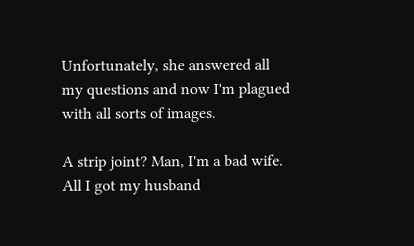Unfortunately, she answered all my questions and now I'm plagued with all sorts of images.

A strip joint? Man, I'm a bad wife. All I got my husband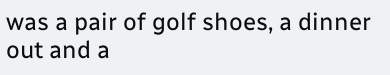was a pair of golf shoes, a dinner out and a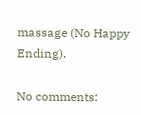massage (No Happy Ending).

No comments: